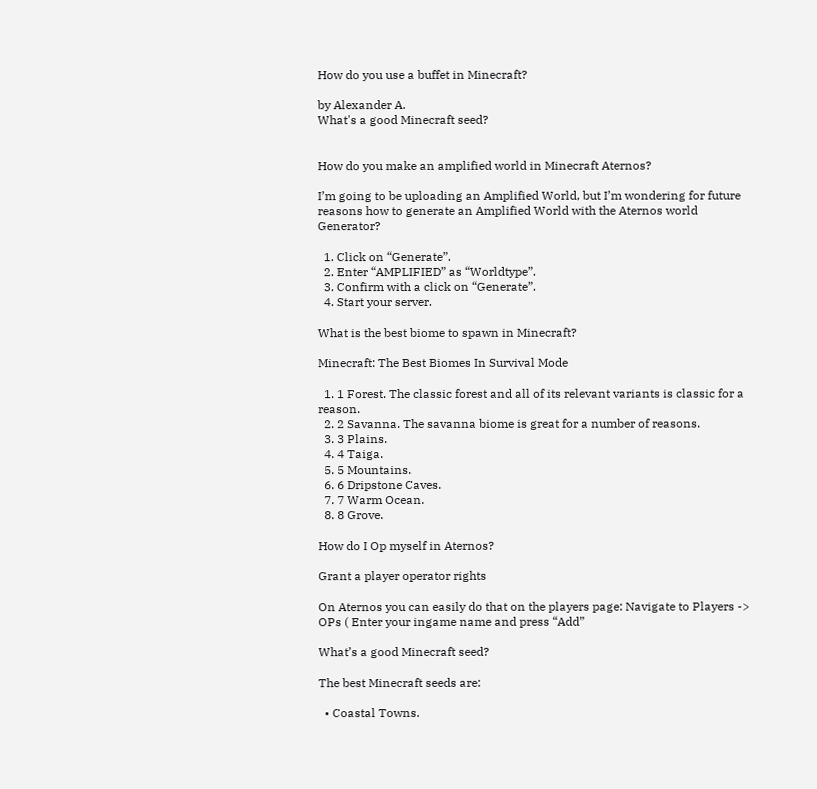How do you use a buffet in Minecraft?

by Alexander A.
What's a good Minecraft seed?


How do you make an amplified world in Minecraft Aternos?

I’m going to be uploading an Amplified World, but I’m wondering for future reasons how to generate an Amplified World with the Aternos world Generator?

  1. Click on “Generate”.
  2. Enter “AMPLIFIED” as “Worldtype”.
  3. Confirm with a click on “Generate”.
  4. Start your server.

What is the best biome to spawn in Minecraft?

Minecraft: The Best Biomes In Survival Mode

  1. 1 Forest. The classic forest and all of its relevant variants is classic for a reason.
  2. 2 Savanna. The savanna biome is great for a number of reasons.
  3. 3 Plains.
  4. 4 Taiga.
  5. 5 Mountains.
  6. 6 Dripstone Caves.
  7. 7 Warm Ocean.
  8. 8 Grove.

How do I Op myself in Aternos?

Grant a player operator rights

On Aternos you can easily do that on the players page: Navigate to Players -> OPs ( Enter your ingame name and press “Add”

What’s a good Minecraft seed?

The best Minecraft seeds are:

  • Coastal Towns.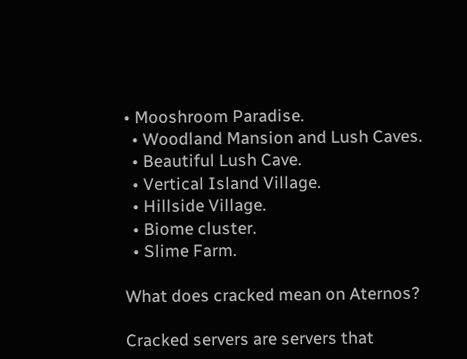• Mooshroom Paradise.
  • Woodland Mansion and Lush Caves.
  • Beautiful Lush Cave.
  • Vertical Island Village.
  • Hillside Village.
  • Biome cluster.
  • Slime Farm.

What does cracked mean on Aternos?

Cracked servers are servers that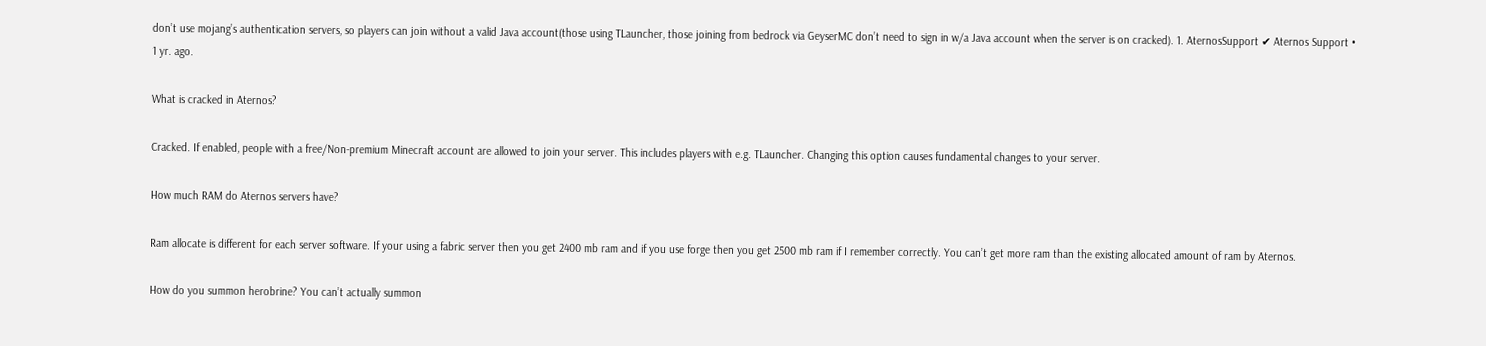don’t use mojang’s authentication servers, so players can join without a valid Java account(those using TLauncher, those joining from bedrock via GeyserMC don’t need to sign in w/a Java account when the server is on cracked). 1. AternosSupport ✔ Aternos Support • 1 yr. ago.

What is cracked in Aternos?

Cracked. If enabled, people with a free/Non-premium Minecraft account are allowed to join your server. This includes players with e.g. TLauncher. Changing this option causes fundamental changes to your server.

How much RAM do Aternos servers have?

Ram allocate is different for each server software. If your using a fabric server then you get 2400 mb ram and if you use forge then you get 2500 mb ram if I remember correctly. You can’t get more ram than the existing allocated amount of ram by Aternos.

How do you summon herobrine? You can’t actually summon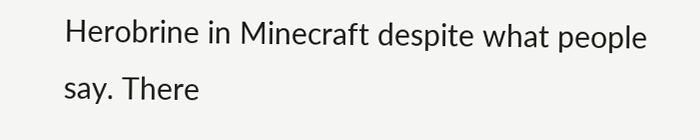Herobrine in Minecraft despite what people say. There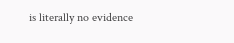is literally no evidence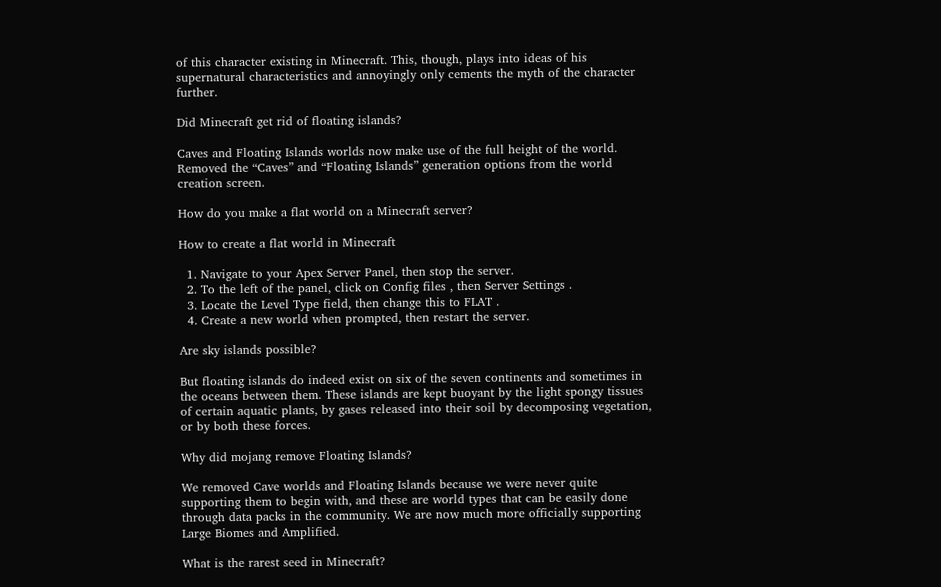of this character existing in Minecraft. This, though, plays into ideas of his supernatural characteristics and annoyingly only cements the myth of the character further.

Did Minecraft get rid of floating islands?

Caves and Floating Islands worlds now make use of the full height of the world. Removed the “Caves” and “Floating Islands” generation options from the world creation screen.

How do you make a flat world on a Minecraft server?

How to create a flat world in Minecraft

  1. Navigate to your Apex Server Panel, then stop the server.
  2. To the left of the panel, click on Config files , then Server Settings .
  3. Locate the Level Type field, then change this to FLAT .
  4. Create a new world when prompted, then restart the server.

Are sky islands possible?

But floating islands do indeed exist on six of the seven continents and sometimes in the oceans between them. These islands are kept buoyant by the light spongy tissues of certain aquatic plants, by gases released into their soil by decomposing vegetation, or by both these forces.

Why did mojang remove Floating Islands?

We removed Cave worlds and Floating Islands because we were never quite supporting them to begin with, and these are world types that can be easily done through data packs in the community. We are now much more officially supporting Large Biomes and Amplified.

What is the rarest seed in Minecraft?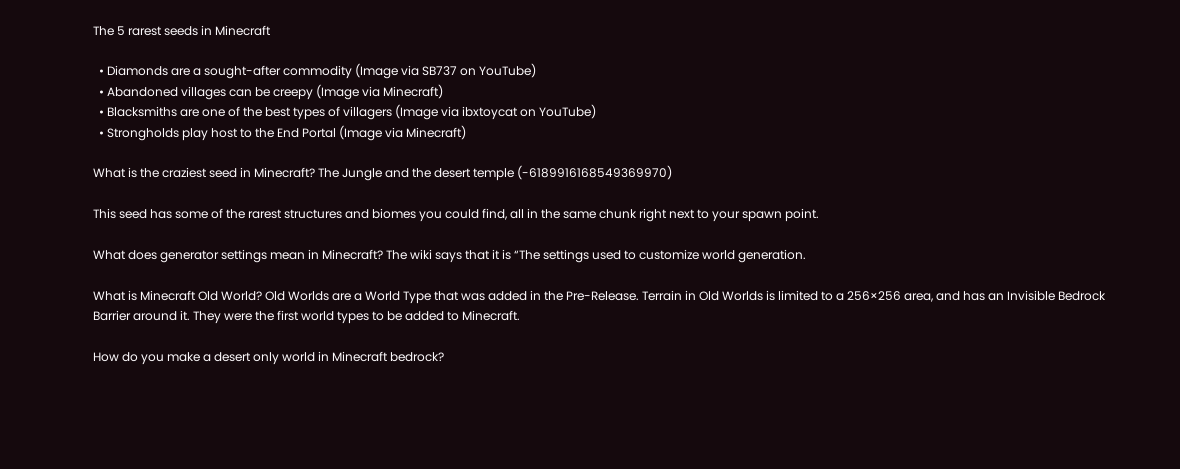The 5 rarest seeds in Minecraft

  • Diamonds are a sought-after commodity (Image via SB737 on YouTube)
  • Abandoned villages can be creepy (Image via Minecraft)
  • Blacksmiths are one of the best types of villagers (Image via ibxtoycat on YouTube)
  • Strongholds play host to the End Portal (Image via Minecraft)

What is the craziest seed in Minecraft? The Jungle and the desert temple (-6189916168549369970)

This seed has some of the rarest structures and biomes you could find, all in the same chunk right next to your spawn point.

What does generator settings mean in Minecraft? The wiki says that it is “The settings used to customize world generation.

What is Minecraft Old World? Old Worlds are a World Type that was added in the Pre-Release. Terrain in Old Worlds is limited to a 256×256 area, and has an Invisible Bedrock Barrier around it. They were the first world types to be added to Minecraft.

How do you make a desert only world in Minecraft bedrock?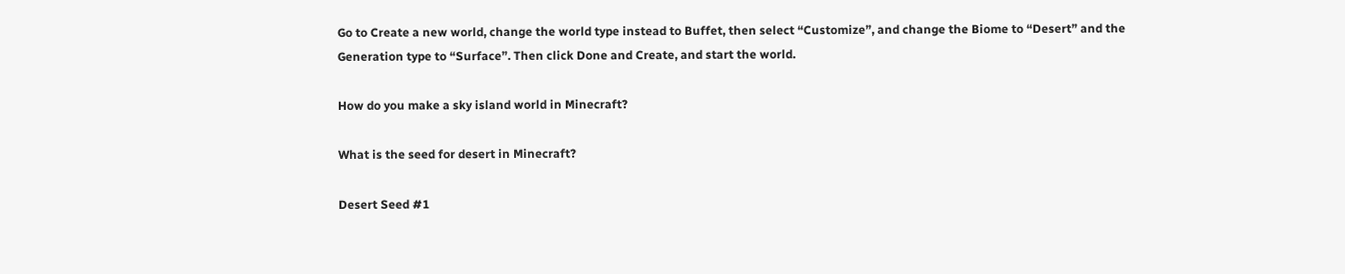Go to Create a new world, change the world type instead to Buffet, then select “Customize”, and change the Biome to “Desert” and the Generation type to “Surface”. Then click Done and Create, and start the world.

How do you make a sky island world in Minecraft?

What is the seed for desert in Minecraft?

Desert Seed #1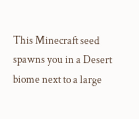This Minecraft seed spawns you in a Desert biome next to a large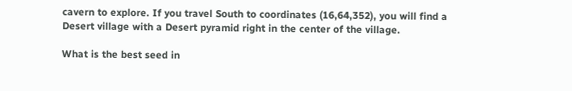cavern to explore. If you travel South to coordinates (16,64,352), you will find a Desert village with a Desert pyramid right in the center of the village.

What is the best seed in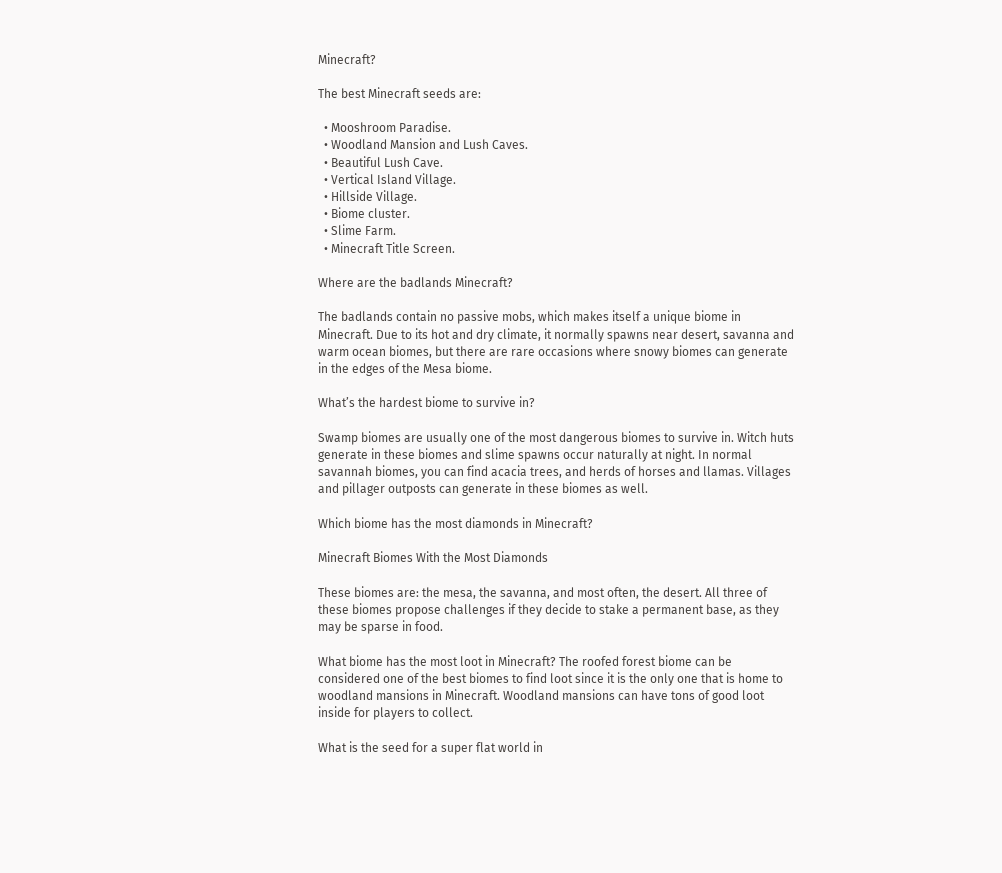Minecraft?

The best Minecraft seeds are:

  • Mooshroom Paradise.
  • Woodland Mansion and Lush Caves.
  • Beautiful Lush Cave.
  • Vertical Island Village.
  • Hillside Village.
  • Biome cluster.
  • Slime Farm.
  • Minecraft Title Screen.

Where are the badlands Minecraft?

The badlands contain no passive mobs, which makes itself a unique biome in Minecraft. Due to its hot and dry climate, it normally spawns near desert, savanna and warm ocean biomes, but there are rare occasions where snowy biomes can generate in the edges of the Mesa biome.

What’s the hardest biome to survive in?

Swamp biomes are usually one of the most dangerous biomes to survive in. Witch huts generate in these biomes and slime spawns occur naturally at night. In normal savannah biomes, you can find acacia trees, and herds of horses and llamas. Villages and pillager outposts can generate in these biomes as well.

Which biome has the most diamonds in Minecraft?

Minecraft Biomes With the Most Diamonds

These biomes are: the mesa, the savanna, and most often, the desert. All three of these biomes propose challenges if they decide to stake a permanent base, as they may be sparse in food.

What biome has the most loot in Minecraft? The roofed forest biome can be considered one of the best biomes to find loot since it is the only one that is home to woodland mansions in Minecraft. Woodland mansions can have tons of good loot inside for players to collect.

What is the seed for a super flat world in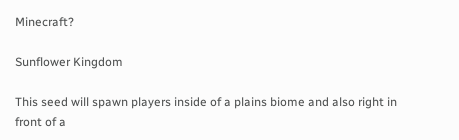Minecraft?

Sunflower Kingdom

This seed will spawn players inside of a plains biome and also right in front of a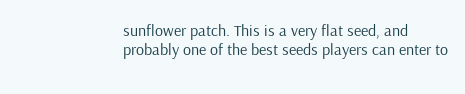sunflower patch. This is a very flat seed, and probably one of the best seeds players can enter to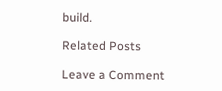build.

Related Posts

Leave a Comment